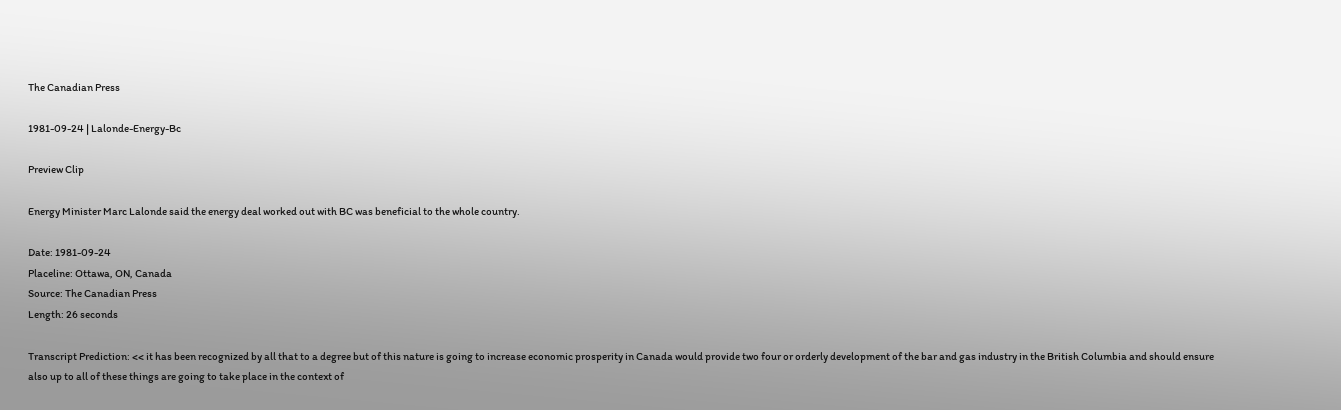The Canadian Press

1981-09-24 | Lalonde-Energy-Bc

Preview Clip

Energy Minister Marc Lalonde said the energy deal worked out with BC was beneficial to the whole country.

Date: 1981-09-24
Placeline: Ottawa, ON, Canada
Source: The Canadian Press
Length: 26 seconds

Transcript Prediction: << it has been recognized by all that to a degree but of this nature is going to increase economic prosperity in Canada would provide two four or orderly development of the bar and gas industry in the British Columbia and should ensure also up to all of these things are going to take place in the context of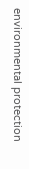environmental protection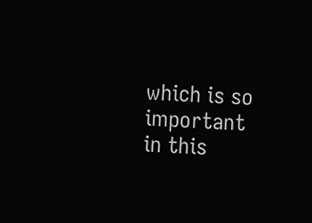which is so important in this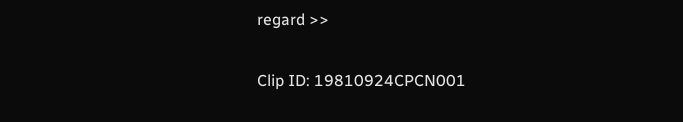regard >>

Clip ID: 19810924CPCN001